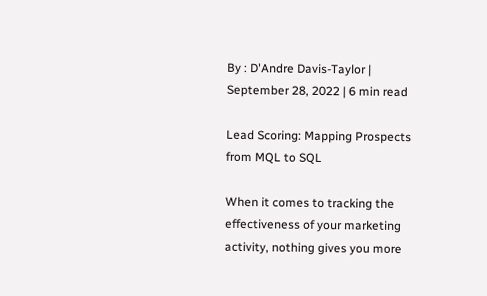By : D'Andre Davis-Taylor | September 28, 2022 | 6 min read

Lead Scoring: Mapping Prospects from MQL to SQL

When it comes to tracking the effectiveness of your marketing activity, nothing gives you more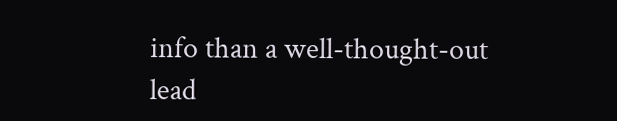info than a well-thought-out lead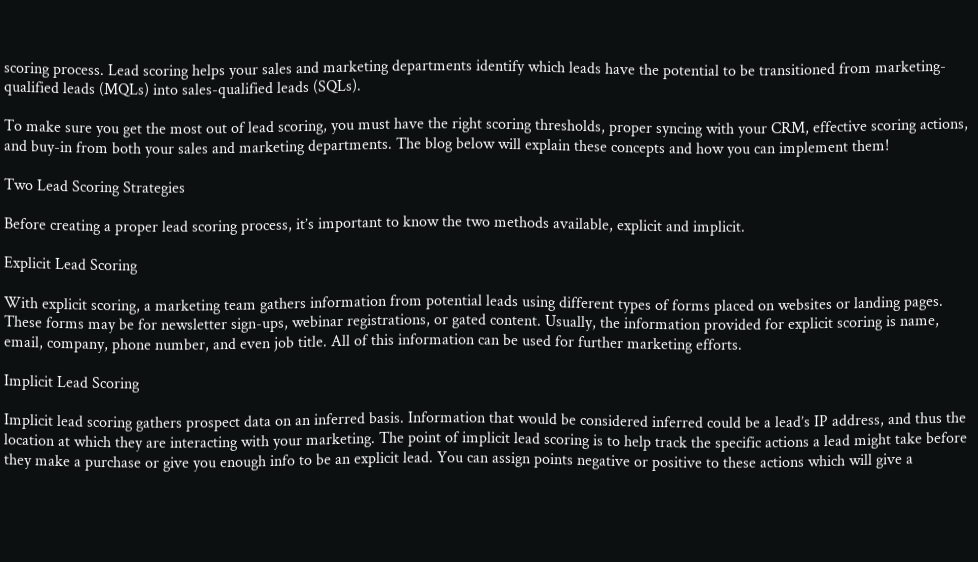scoring process. Lead scoring helps your sales and marketing departments identify which leads have the potential to be transitioned from marketing-qualified leads (MQLs) into sales-qualified leads (SQLs).

To make sure you get the most out of lead scoring, you must have the right scoring thresholds, proper syncing with your CRM, effective scoring actions, and buy-in from both your sales and marketing departments. The blog below will explain these concepts and how you can implement them!

Two Lead Scoring Strategies

Before creating a proper lead scoring process, it’s important to know the two methods available, explicit and implicit.

Explicit Lead Scoring

With explicit scoring, a marketing team gathers information from potential leads using different types of forms placed on websites or landing pages. These forms may be for newsletter sign-ups, webinar registrations, or gated content. Usually, the information provided for explicit scoring is name, email, company, phone number, and even job title. All of this information can be used for further marketing efforts.

Implicit Lead Scoring

Implicit lead scoring gathers prospect data on an inferred basis. Information that would be considered inferred could be a lead’s IP address, and thus the location at which they are interacting with your marketing. The point of implicit lead scoring is to help track the specific actions a lead might take before they make a purchase or give you enough info to be an explicit lead. You can assign points negative or positive to these actions which will give a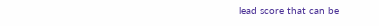lead score that can be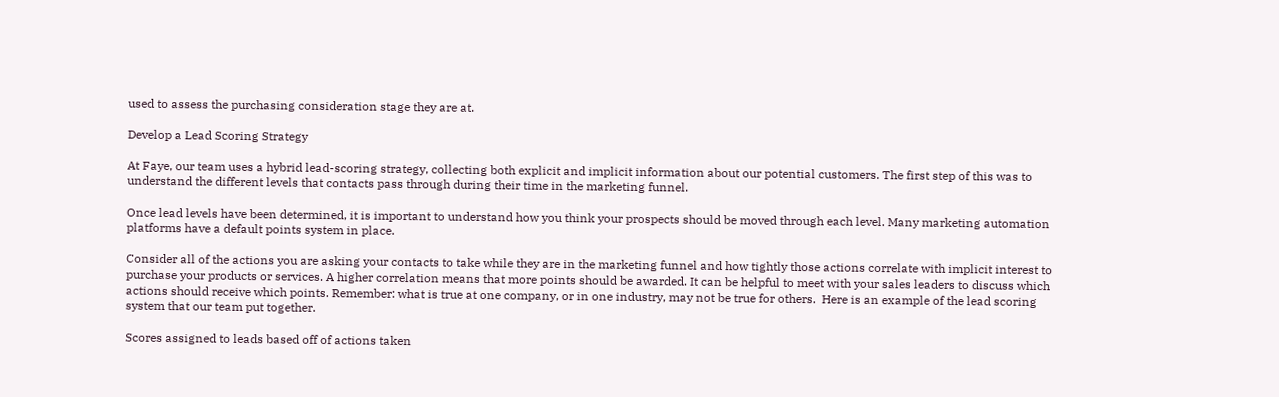used to assess the purchasing consideration stage they are at.

Develop a Lead Scoring Strategy

At Faye, our team uses a hybrid lead-scoring strategy, collecting both explicit and implicit information about our potential customers. The first step of this was to understand the different levels that contacts pass through during their time in the marketing funnel.

Once lead levels have been determined, it is important to understand how you think your prospects should be moved through each level. Many marketing automation platforms have a default points system in place.

Consider all of the actions you are asking your contacts to take while they are in the marketing funnel and how tightly those actions correlate with implicit interest to purchase your products or services. A higher correlation means that more points should be awarded. It can be helpful to meet with your sales leaders to discuss which actions should receive which points. Remember: what is true at one company, or in one industry, may not be true for others.  Here is an example of the lead scoring system that our team put together.

Scores assigned to leads based off of actions taken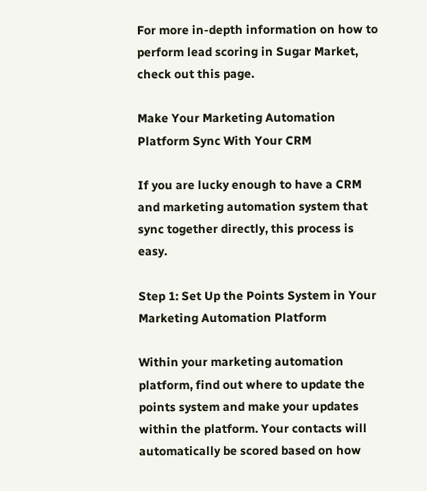For more in-depth information on how to perform lead scoring in Sugar Market, check out this page.

Make Your Marketing Automation Platform Sync With Your CRM

If you are lucky enough to have a CRM and marketing automation system that sync together directly, this process is easy.

Step 1: Set Up the Points System in Your Marketing Automation Platform

Within your marketing automation platform, find out where to update the points system and make your updates within the platform. Your contacts will automatically be scored based on how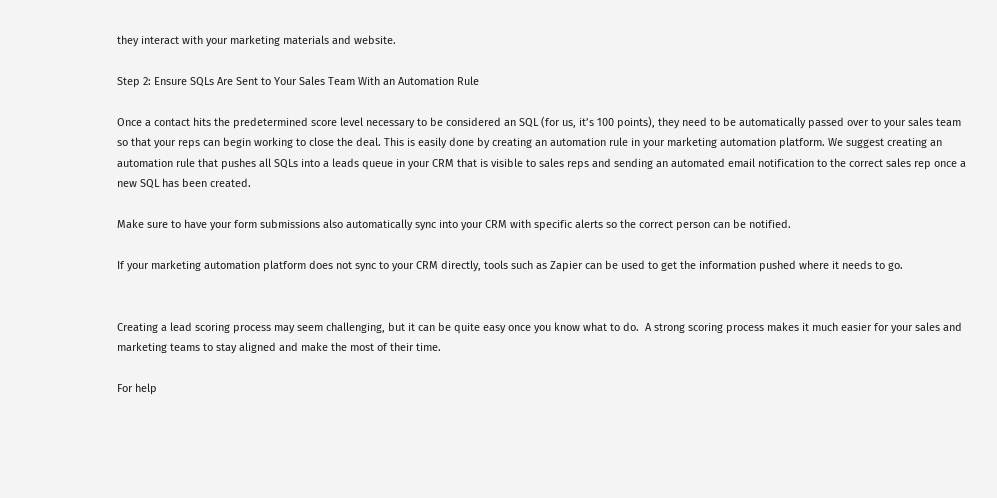they interact with your marketing materials and website.

Step 2: Ensure SQLs Are Sent to Your Sales Team With an Automation Rule

Once a contact hits the predetermined score level necessary to be considered an SQL (for us, it’s 100 points), they need to be automatically passed over to your sales team so that your reps can begin working to close the deal. This is easily done by creating an automation rule in your marketing automation platform. We suggest creating an automation rule that pushes all SQLs into a leads queue in your CRM that is visible to sales reps and sending an automated email notification to the correct sales rep once a new SQL has been created.

Make sure to have your form submissions also automatically sync into your CRM with specific alerts so the correct person can be notified.

If your marketing automation platform does not sync to your CRM directly, tools such as Zapier can be used to get the information pushed where it needs to go.


Creating a lead scoring process may seem challenging, but it can be quite easy once you know what to do.  A strong scoring process makes it much easier for your sales and marketing teams to stay aligned and make the most of their time.

For help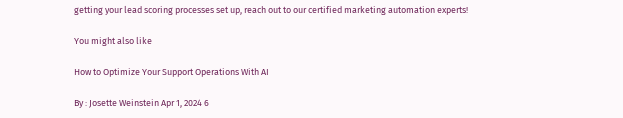getting your lead scoring processes set up, reach out to our certified marketing automation experts!

You might also like

How to Optimize Your Support Operations With AI

By : Josette Weinstein Apr 1, 2024 6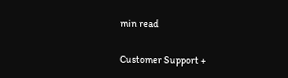min read

Customer Support +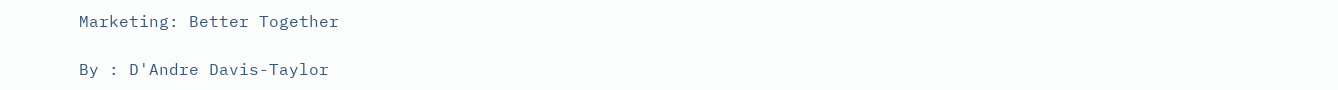Marketing: Better Together

By : D'Andre Davis-Taylor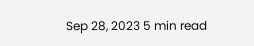Sep 28, 2023 5 min read